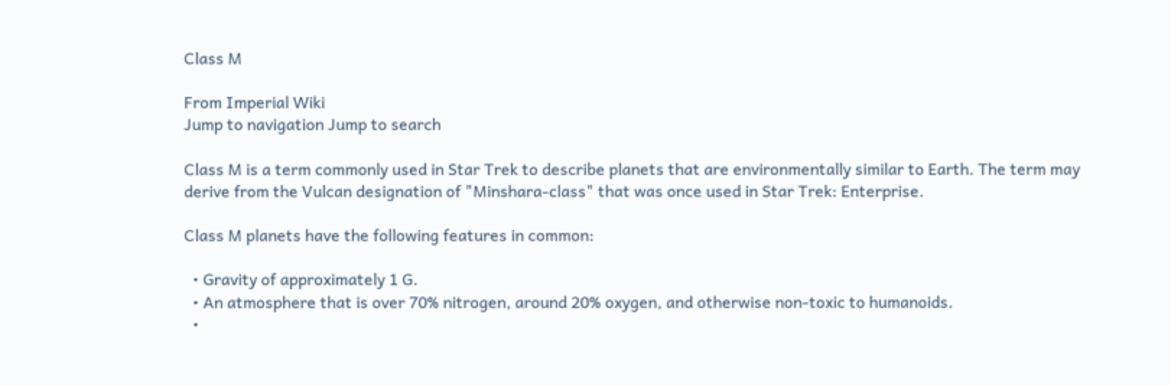Class M

From Imperial Wiki
Jump to navigation Jump to search

Class M is a term commonly used in Star Trek to describe planets that are environmentally similar to Earth. The term may derive from the Vulcan designation of "Minshara-class" that was once used in Star Trek: Enterprise.

Class M planets have the following features in common:

  • Gravity of approximately 1 G.
  • An atmosphere that is over 70% nitrogen, around 20% oxygen, and otherwise non-toxic to humanoids.
  •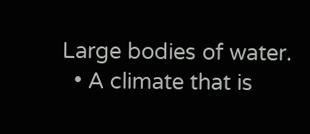Large bodies of water.
  • A climate that is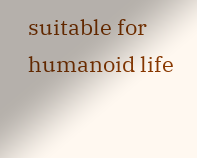suitable for humanoid life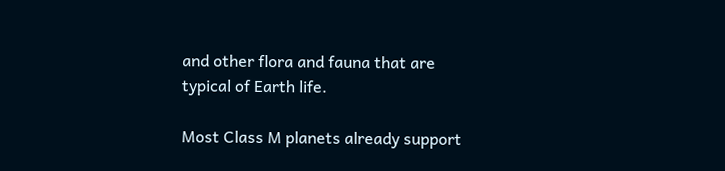and other flora and fauna that are typical of Earth life.

Most Class M planets already support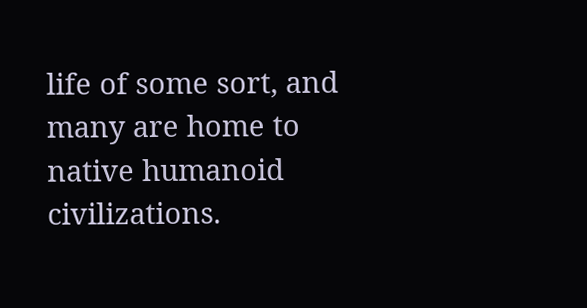life of some sort, and many are home to native humanoid civilizations.